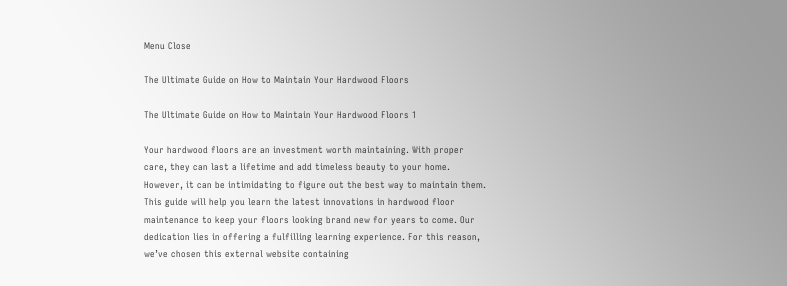Menu Close

The Ultimate Guide on How to Maintain Your Hardwood Floors

The Ultimate Guide on How to Maintain Your Hardwood Floors 1

Your hardwood floors are an investment worth maintaining. With proper care, they can last a lifetime and add timeless beauty to your home. However, it can be intimidating to figure out the best way to maintain them. This guide will help you learn the latest innovations in hardwood floor maintenance to keep your floors looking brand new for years to come. Our dedication lies in offering a fulfilling learning experience. For this reason, we’ve chosen this external website containing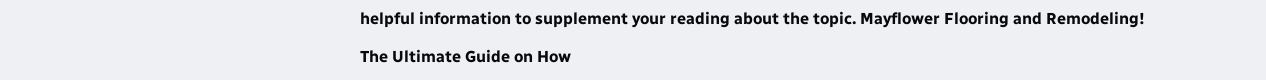helpful information to supplement your reading about the topic. Mayflower Flooring and Remodeling!

The Ultimate Guide on How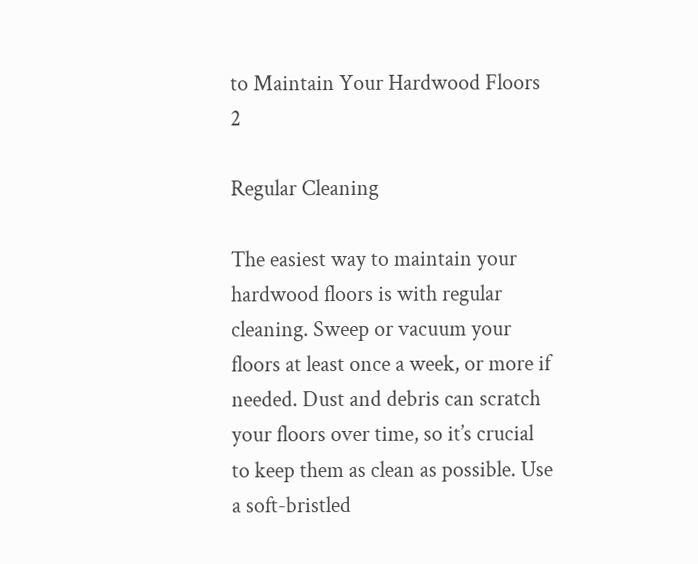to Maintain Your Hardwood Floors 2

Regular Cleaning

The easiest way to maintain your hardwood floors is with regular cleaning. Sweep or vacuum your floors at least once a week, or more if needed. Dust and debris can scratch your floors over time, so it’s crucial to keep them as clean as possible. Use a soft-bristled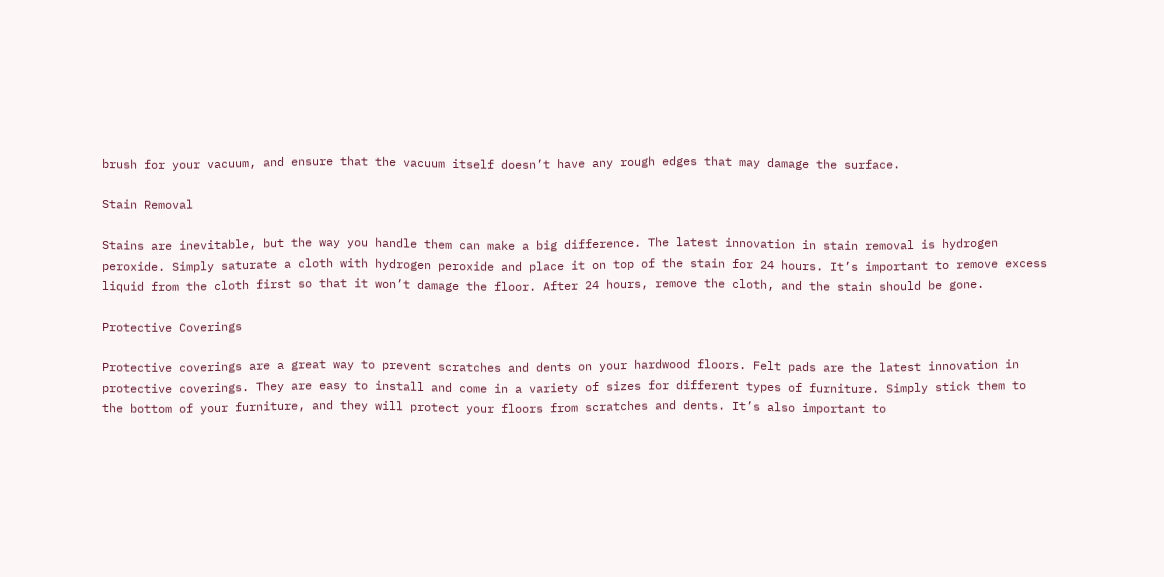brush for your vacuum, and ensure that the vacuum itself doesn’t have any rough edges that may damage the surface.

Stain Removal

Stains are inevitable, but the way you handle them can make a big difference. The latest innovation in stain removal is hydrogen peroxide. Simply saturate a cloth with hydrogen peroxide and place it on top of the stain for 24 hours. It’s important to remove excess liquid from the cloth first so that it won’t damage the floor. After 24 hours, remove the cloth, and the stain should be gone.

Protective Coverings

Protective coverings are a great way to prevent scratches and dents on your hardwood floors. Felt pads are the latest innovation in protective coverings. They are easy to install and come in a variety of sizes for different types of furniture. Simply stick them to the bottom of your furniture, and they will protect your floors from scratches and dents. It’s also important to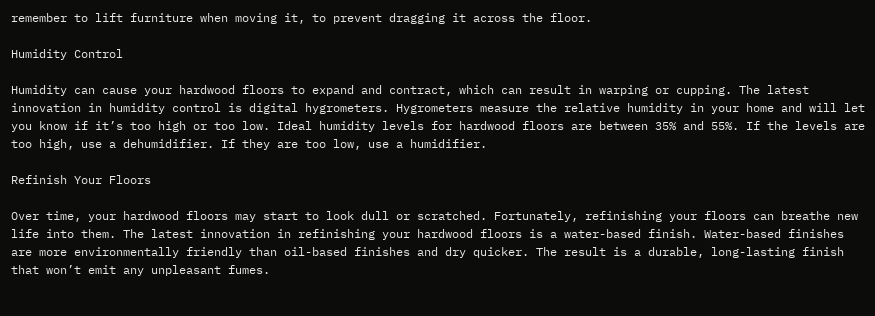remember to lift furniture when moving it, to prevent dragging it across the floor.

Humidity Control

Humidity can cause your hardwood floors to expand and contract, which can result in warping or cupping. The latest innovation in humidity control is digital hygrometers. Hygrometers measure the relative humidity in your home and will let you know if it’s too high or too low. Ideal humidity levels for hardwood floors are between 35% and 55%. If the levels are too high, use a dehumidifier. If they are too low, use a humidifier.

Refinish Your Floors

Over time, your hardwood floors may start to look dull or scratched. Fortunately, refinishing your floors can breathe new life into them. The latest innovation in refinishing your hardwood floors is a water-based finish. Water-based finishes are more environmentally friendly than oil-based finishes and dry quicker. The result is a durable, long-lasting finish that won’t emit any unpleasant fumes.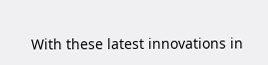With these latest innovations in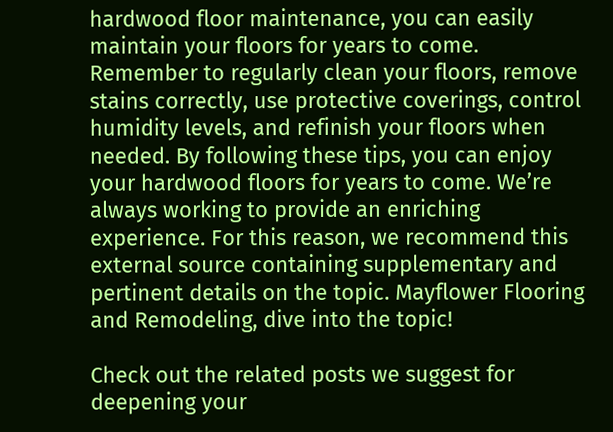hardwood floor maintenance, you can easily maintain your floors for years to come. Remember to regularly clean your floors, remove stains correctly, use protective coverings, control humidity levels, and refinish your floors when needed. By following these tips, you can enjoy your hardwood floors for years to come. We’re always working to provide an enriching experience. For this reason, we recommend this external source containing supplementary and pertinent details on the topic. Mayflower Flooring and Remodeling, dive into the topic!

Check out the related posts we suggest for deepening your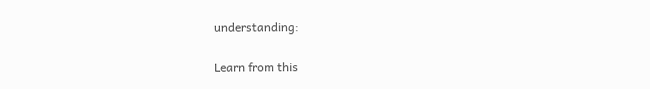understanding:

Learn from this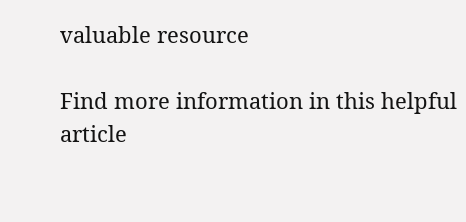valuable resource

Find more information in this helpful article